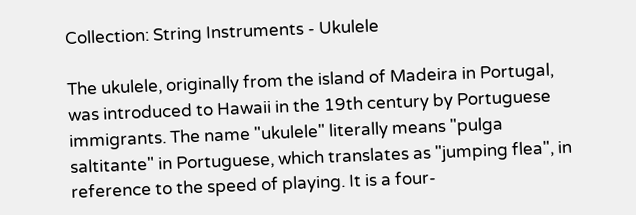Collection: String Instruments - Ukulele

The ukulele, originally from the island of Madeira in Portugal, was introduced to Hawaii in the 19th century by Portuguese immigrants. The name "ukulele" literally means "pulga saltitante" in Portuguese, which translates as "jumping flea", in reference to the speed of playing. It is a four-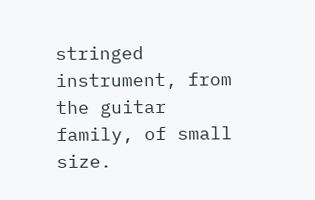stringed instrument, from the guitar family, of small size.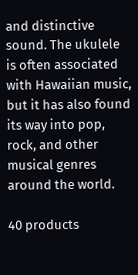and distinctive sound. The ukulele is often associated with Hawaiian music, but it has also found its way into pop, rock, and other musical genres around the world.

40 products